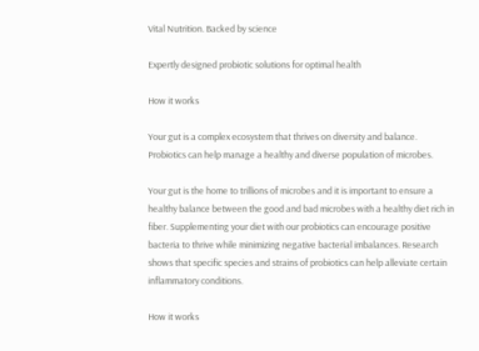Vital Nutrition. Backed by science

Expertly designed probiotic solutions for optimal health

How it works

Your gut is a complex ecosystem that thrives on diversity and balance. Probiotics can help manage a healthy and diverse population of microbes.

Your gut is the home to trillions of microbes and it is important to ensure a healthy balance between the good and bad microbes with a healthy diet rich in fiber. Supplementing your diet with our probiotics can encourage positive bacteria to thrive while minimizing negative bacterial imbalances. Research shows that specific species and strains of probiotics can help alleviate certain inflammatory conditions.

How it works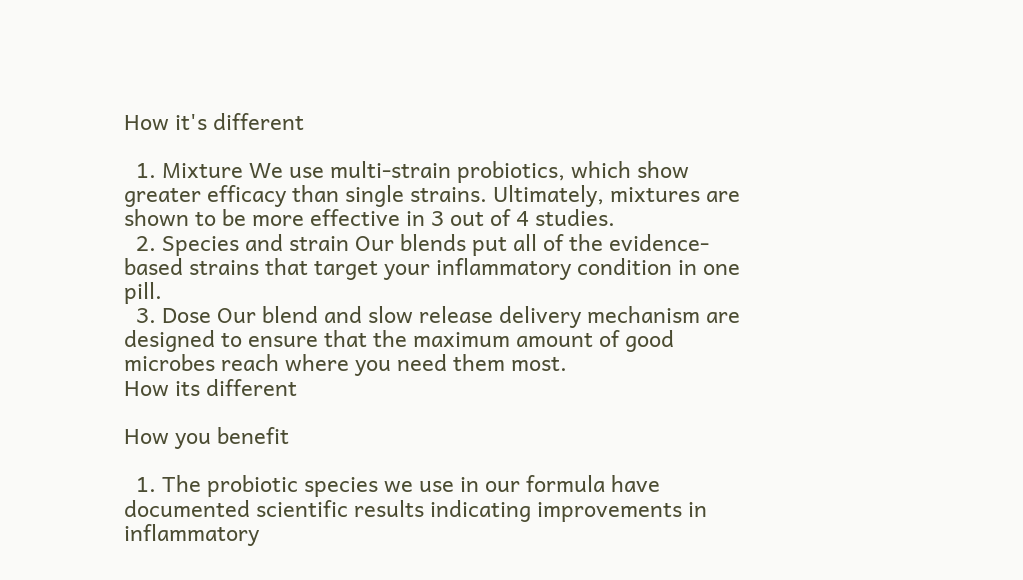How it's different

  1. Mixture We use multi-strain probiotics, which show greater efficacy than single strains. Ultimately, mixtures are shown to be more effective in 3 out of 4 studies.
  2. Species and strain Our blends put all of the evidence-based strains that target your inflammatory condition in one pill.
  3. Dose Our blend and slow release delivery mechanism are designed to ensure that the maximum amount of good microbes reach where you need them most.
How its different

How you benefit

  1. The probiotic species we use in our formula have documented scientific results indicating improvements in inflammatory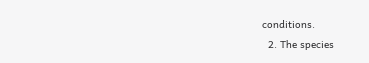conditions.
  2. The species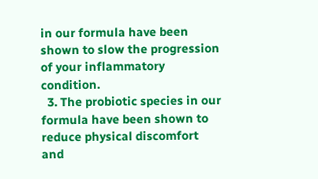in our formula have been shown to slow the progression of your inflammatory condition.
  3. The probiotic species in our formula have been shown to reduce physical discomfort and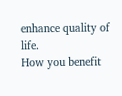enhance quality of life.
How you benefit